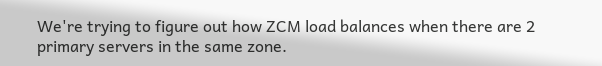We're trying to figure out how ZCM load balances when there are 2 primary servers in the same zone.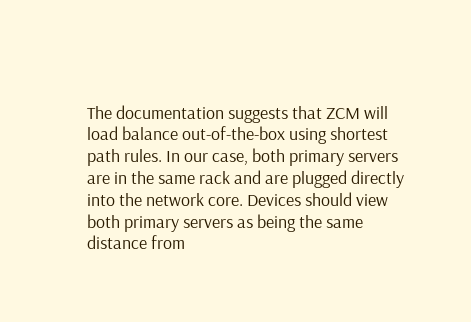The documentation suggests that ZCM will load balance out-of-the-box using shortest path rules. In our case, both primary servers are in the same rack and are plugged directly into the network core. Devices should view both primary servers as being the same distance from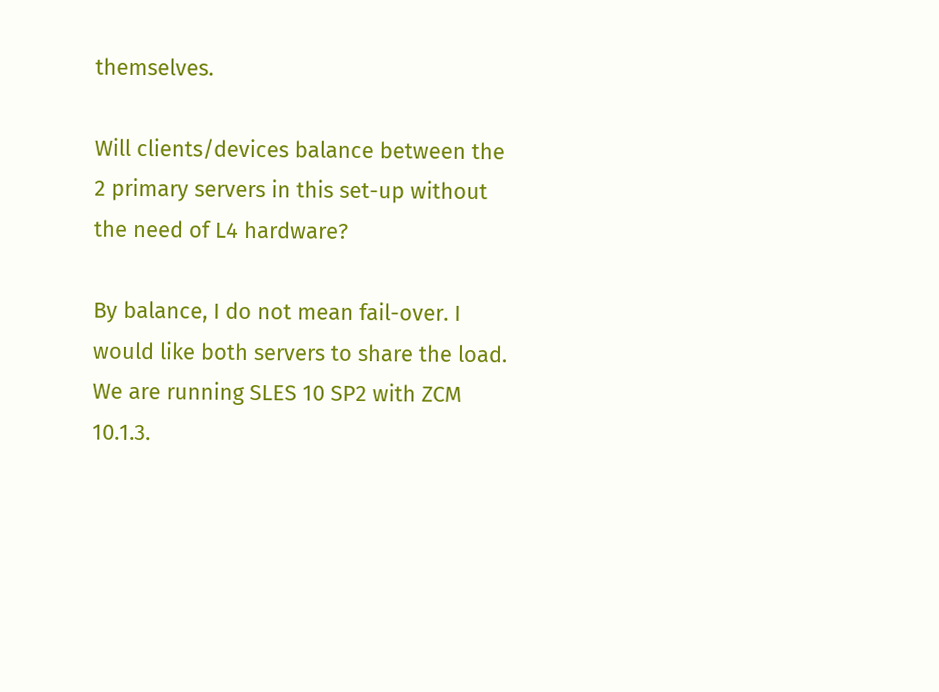themselves.

Will clients/devices balance between the 2 primary servers in this set-up without the need of L4 hardware?

By balance, I do not mean fail-over. I would like both servers to share the load. We are running SLES 10 SP2 with ZCM 10.1.3.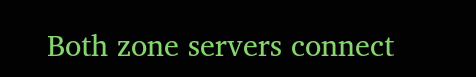Both zone servers connect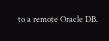to a remote Oracle DB.